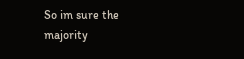So im sure the majority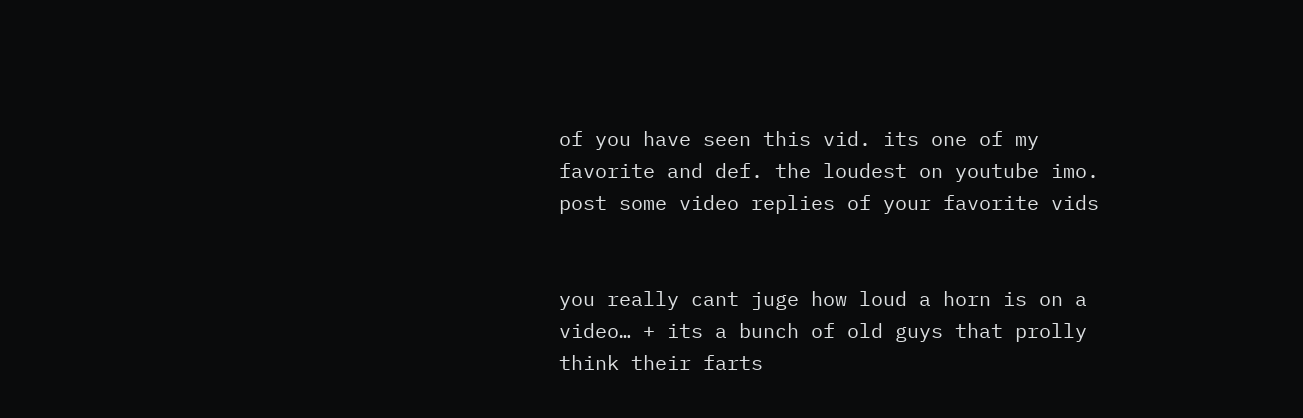of you have seen this vid. its one of my favorite and def. the loudest on youtube imo.
post some video replies of your favorite vids


you really cant juge how loud a horn is on a video… + its a bunch of old guys that prolly think their farts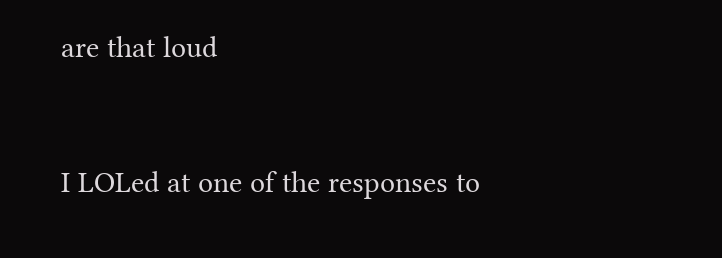are that loud


I LOLed at one of the responses to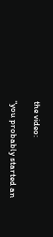the video:

"you probably started an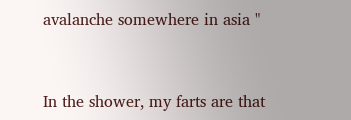avalanche somewhere in asia "


In the shower, my farts are that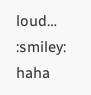loud… :smiley: haha